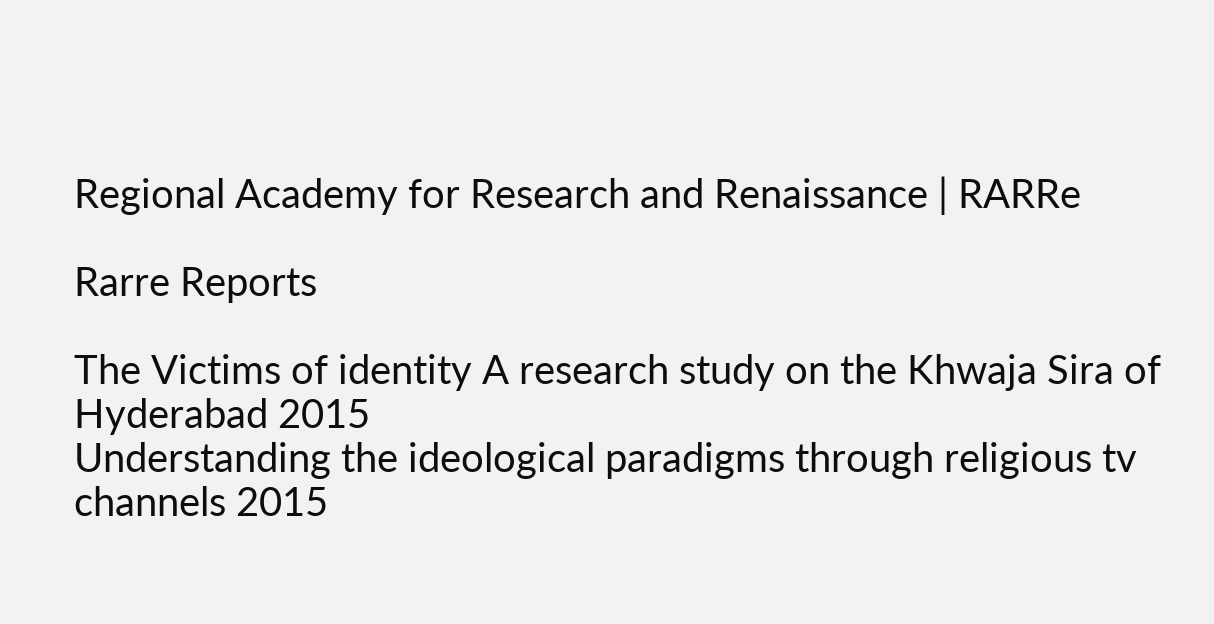Regional Academy for Research and Renaissance | RARRe

Rarre Reports

The Victims of identity A research study on the Khwaja Sira of Hyderabad 2015
Understanding the ideological paradigms through religious tv channels 2015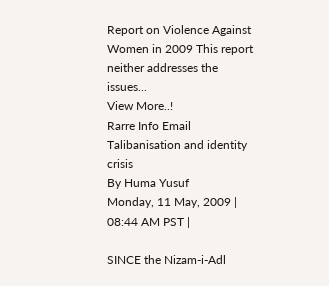Report on Violence Against Women in 2009 This report neither addresses the issues...
View More..!
Rarre Info Email
Talibanisation and identity crisis
By Huma Yusuf
Monday, 11 May, 2009 | 08:44 AM PST |

SINCE the Nizam-i-Adl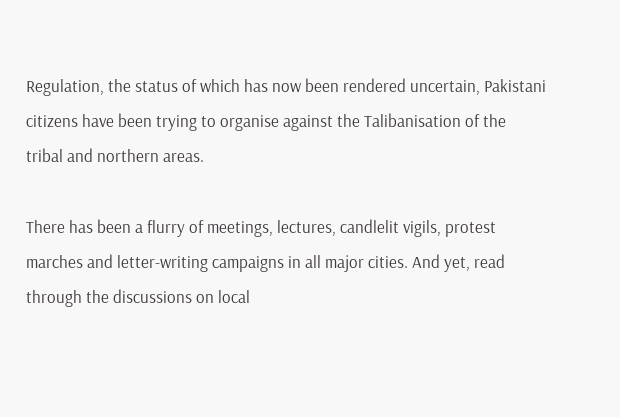Regulation, the status of which has now been rendered uncertain, Pakistani citizens have been trying to organise against the Talibanisation of the tribal and northern areas.

There has been a flurry of meetings, lectures, candlelit vigils, protest marches and letter-writing campaigns in all major cities. And yet, read through the discussions on local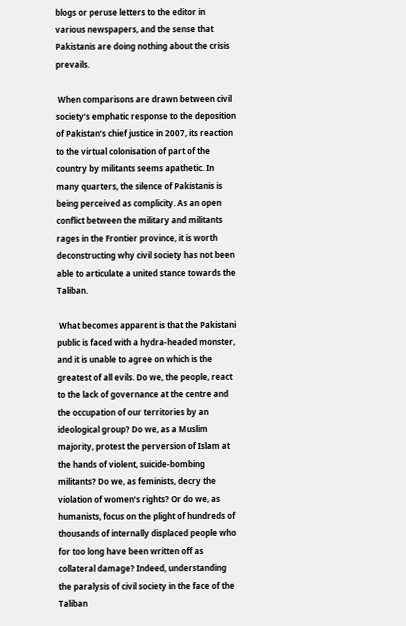blogs or peruse letters to the editor in various newspapers, and the sense that Pakistanis are doing nothing about the crisis prevails.

 When comparisons are drawn between civil society’s emphatic response to the deposition of Pakistan’s chief justice in 2007, its reaction to the virtual colonisation of part of the country by militants seems apathetic. In many quarters, the silence of Pakistanis is being perceived as complicity. As an open conflict between the military and militants rages in the Frontier province, it is worth deconstructing why civil society has not been able to articulate a united stance towards the Taliban.

 What becomes apparent is that the Pakistani public is faced with a hydra-headed monster, and it is unable to agree on which is the greatest of all evils. Do we, the people, react to the lack of governance at the centre and the occupation of our territories by an ideological group? Do we, as a Muslim majority, protest the perversion of Islam at the hands of violent, suicide-bombing militants? Do we, as feminists, decry the violation of women’s rights? Or do we, as humanists, focus on the plight of hundreds of thousands of internally displaced people who for too long have been written off as collateral damage? Indeed, understanding the paralysis of civil society in the face of the Taliban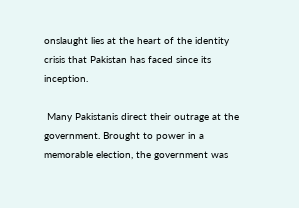onslaught lies at the heart of the identity crisis that Pakistan has faced since its inception.

 Many Pakistanis direct their outrage at the government. Brought to power in a memorable election, the government was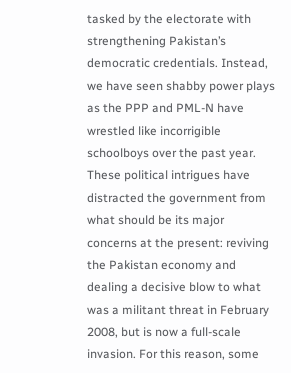tasked by the electorate with strengthening Pakistan’s democratic credentials. Instead, we have seen shabby power plays as the PPP and PML-N have wrestled like incorrigible schoolboys over the past year. These political intrigues have distracted the government from what should be its major concerns at the present: reviving the Pakistan economy and dealing a decisive blow to what was a militant threat in February 2008, but is now a full-scale invasion. For this reason, some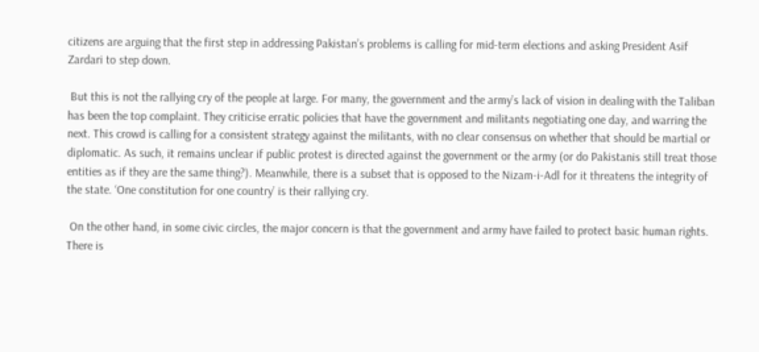citizens are arguing that the first step in addressing Pakistan’s problems is calling for mid-term elections and asking President Asif Zardari to step down.

 But this is not the rallying cry of the people at large. For many, the government and the army’s lack of vision in dealing with the Taliban has been the top complaint. They criticise erratic policies that have the government and militants negotiating one day, and warring the next. This crowd is calling for a consistent strategy against the militants, with no clear consensus on whether that should be martial or diplomatic. As such, it remains unclear if public protest is directed against the government or the army (or do Pakistanis still treat those entities as if they are the same thing?). Meanwhile, there is a subset that is opposed to the Nizam-i-Adl for it threatens the integrity of the state. ‘One constitution for one country’ is their rallying cry.

 On the other hand, in some civic circles, the major concern is that the government and army have failed to protect basic human rights. There is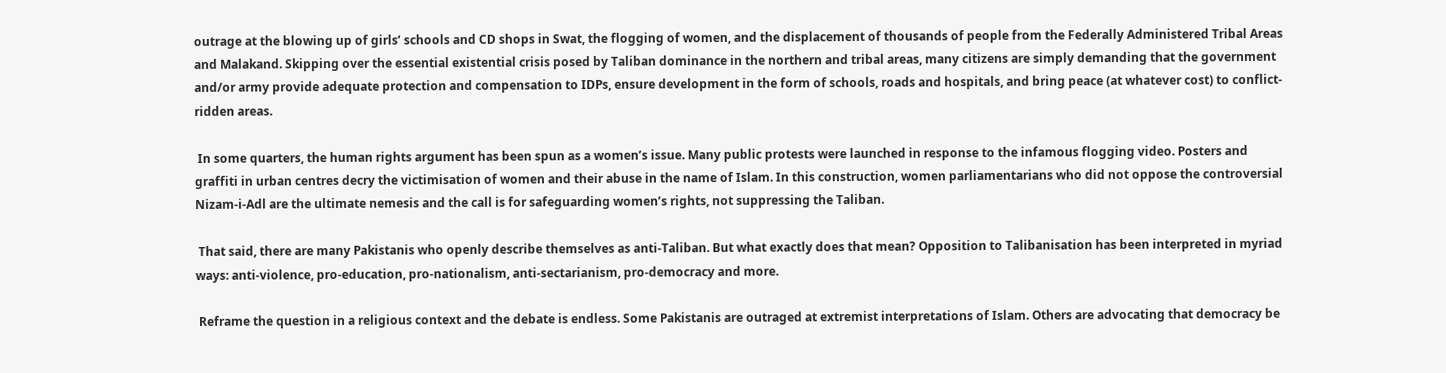outrage at the blowing up of girls’ schools and CD shops in Swat, the flogging of women, and the displacement of thousands of people from the Federally Administered Tribal Areas and Malakand. Skipping over the essential existential crisis posed by Taliban dominance in the northern and tribal areas, many citizens are simply demanding that the government and/or army provide adequate protection and compensation to IDPs, ensure development in the form of schools, roads and hospitals, and bring peace (at whatever cost) to conflict-ridden areas.

 In some quarters, the human rights argument has been spun as a women’s issue. Many public protests were launched in response to the infamous flogging video. Posters and graffiti in urban centres decry the victimisation of women and their abuse in the name of Islam. In this construction, women parliamentarians who did not oppose the controversial Nizam-i-Adl are the ultimate nemesis and the call is for safeguarding women’s rights, not suppressing the Taliban.

 That said, there are many Pakistanis who openly describe themselves as anti-Taliban. But what exactly does that mean? Opposition to Talibanisation has been interpreted in myriad ways: anti-violence, pro-education, pro-nationalism, anti-sectarianism, pro-democracy and more.

 Reframe the question in a religious context and the debate is endless. Some Pakistanis are outraged at extremist interpretations of Islam. Others are advocating that democracy be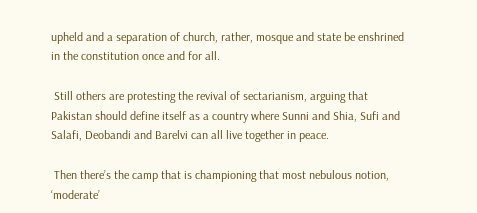upheld and a separation of church, rather, mosque and state be enshrined in the constitution once and for all.

 Still others are protesting the revival of sectarianism, arguing that Pakistan should define itself as a country where Sunni and Shia, Sufi and Salafi, Deobandi and Barelvi can all live together in peace.

 Then there’s the camp that is championing that most nebulous notion, ‘moderate’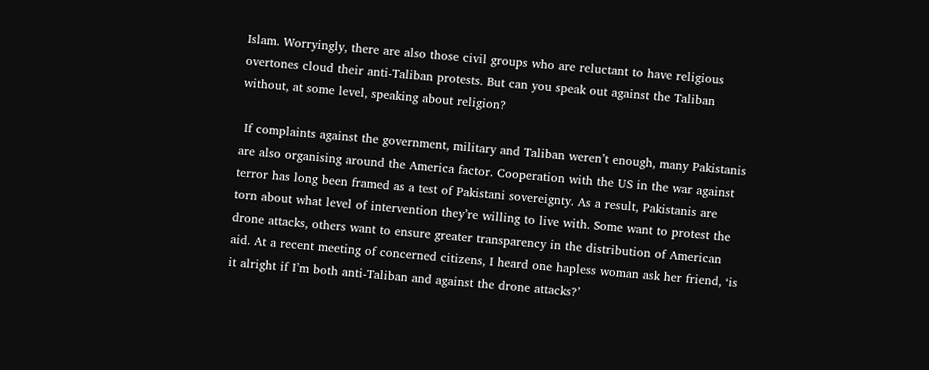Islam. Worryingly, there are also those civil groups who are reluctant to have religious overtones cloud their anti-Taliban protests. But can you speak out against the Taliban without, at some level, speaking about religion?

 If complaints against the government, military and Taliban weren’t enough, many Pakistanis are also organising around the America factor. Cooperation with the US in the war against terror has long been framed as a test of Pakistani sovereignty. As a result, Pakistanis are torn about what level of intervention they’re willing to live with. Some want to protest the drone attacks, others want to ensure greater transparency in the distribution of American aid. At a recent meeting of concerned citizens, I heard one hapless woman ask her friend, ‘is it alright if I’m both anti-Taliban and against the drone attacks?’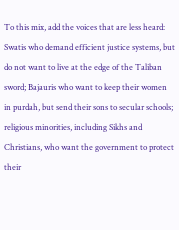To this mix, add the voices that are less heard: Swatis who demand efficient justice systems, but do not want to live at the edge of the Taliban sword; Bajauris who want to keep their women in purdah, but send their sons to secular schools; religious minorities, including Sikhs and Christians, who want the government to protect their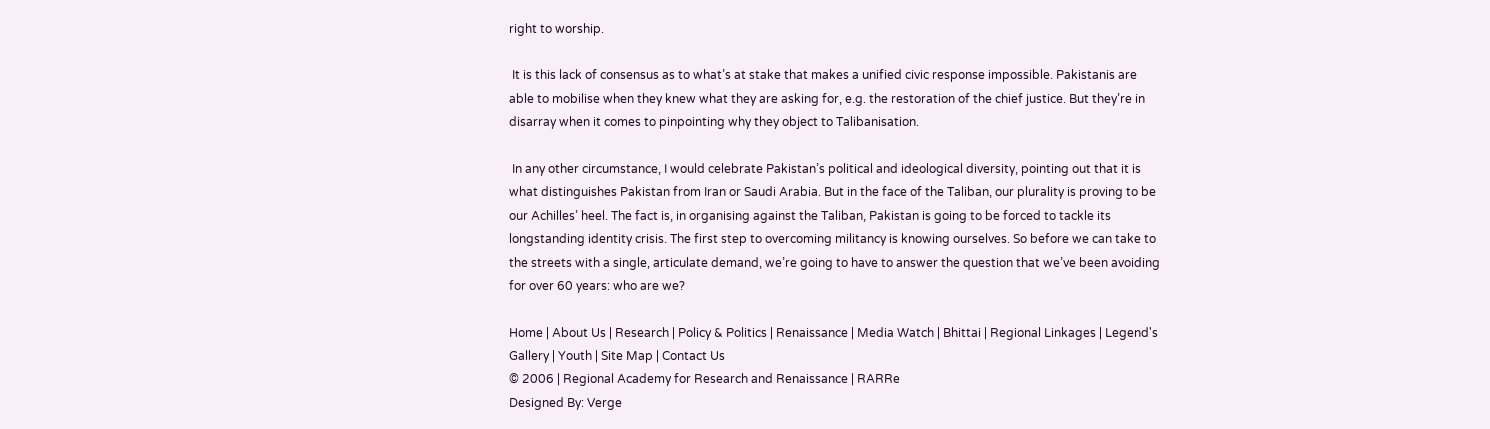right to worship.

 It is this lack of consensus as to what’s at stake that makes a unified civic response impossible. Pakistanis are able to mobilise when they knew what they are asking for, e.g. the restoration of the chief justice. But they’re in disarray when it comes to pinpointing why they object to Talibanisation.

 In any other circumstance, I would celebrate Pakistan’s political and ideological diversity, pointing out that it is what distinguishes Pakistan from Iran or Saudi Arabia. But in the face of the Taliban, our plurality is proving to be our Achilles’ heel. The fact is, in organising against the Taliban, Pakistan is going to be forced to tackle its longstanding identity crisis. The first step to overcoming militancy is knowing ourselves. So before we can take to the streets with a single, articulate demand, we’re going to have to answer the question that we’ve been avoiding for over 60 years: who are we?

Home | About Us | Research | Policy & Politics | Renaissance | Media Watch | Bhittai | Regional Linkages | Legend's Gallery | Youth | Site Map | Contact Us
© 2006 | Regional Academy for Research and Renaissance | RARRe
Designed By: Verge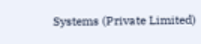Systems (Private Limited)